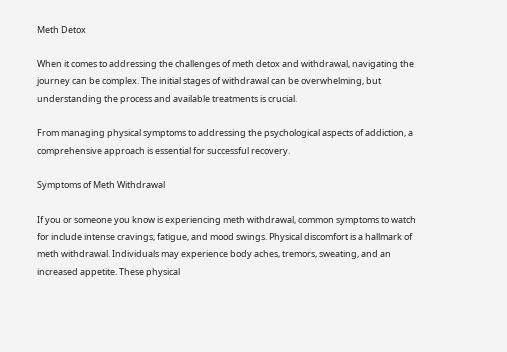Meth Detox

When it comes to addressing the challenges of meth detox and withdrawal, navigating the journey can be complex. The initial stages of withdrawal can be overwhelming, but understanding the process and available treatments is crucial.

From managing physical symptoms to addressing the psychological aspects of addiction, a comprehensive approach is essential for successful recovery.

Symptoms of Meth Withdrawal

If you or someone you know is experiencing meth withdrawal, common symptoms to watch for include intense cravings, fatigue, and mood swings. Physical discomfort is a hallmark of meth withdrawal. Individuals may experience body aches, tremors, sweating, and an increased appetite. These physical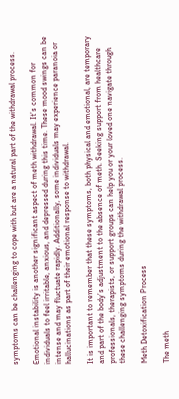symptoms can be challenging to cope with but are a natural part of the withdrawal process.

Emotional instability is another significant aspect of meth withdrawal. It’s common for individuals to feel irritable, anxious, and depressed during this time. These mood swings can be intense and may fluctuate rapidly. Additionally, some individuals may experience paranoia or hallucinations as part of their emotional response to withdrawal.

It is important to remember that these symptoms, both physical and emotional, are temporary and part of the body’s adjustment to the absence of meth. Seeking support from healthcare professionals, therapists, or support groups can help you or your loved one navigate through these challenging symptoms during the withdrawal process.

Meth Detoxification Process

The meth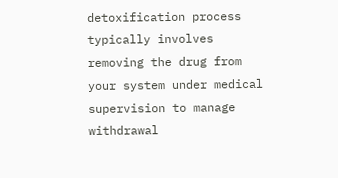detoxification process typically involves removing the drug from your system under medical supervision to manage withdrawal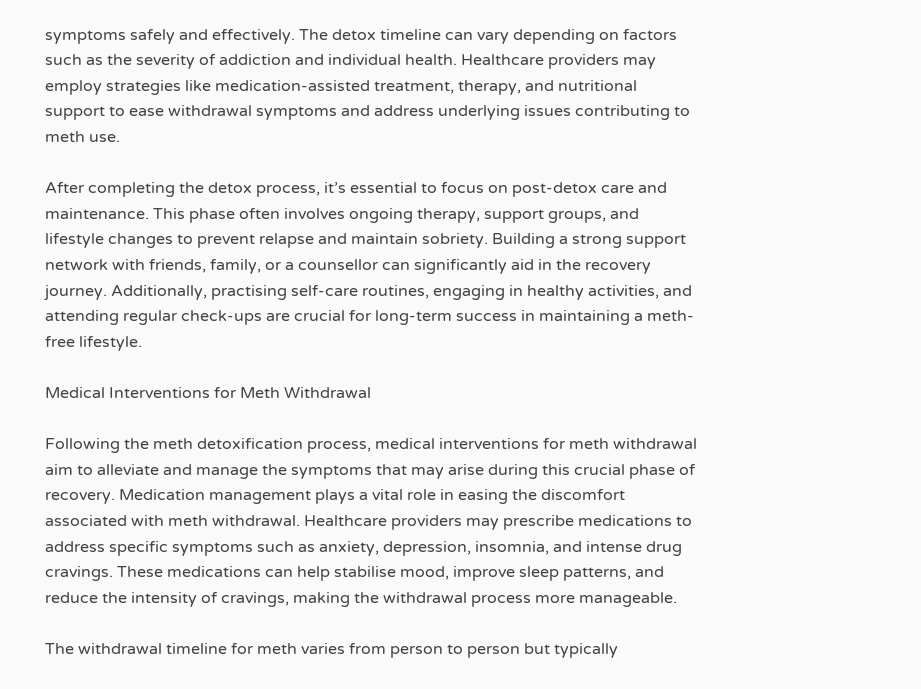symptoms safely and effectively. The detox timeline can vary depending on factors such as the severity of addiction and individual health. Healthcare providers may employ strategies like medication-assisted treatment, therapy, and nutritional support to ease withdrawal symptoms and address underlying issues contributing to meth use.

After completing the detox process, it’s essential to focus on post-detox care and maintenance. This phase often involves ongoing therapy, support groups, and lifestyle changes to prevent relapse and maintain sobriety. Building a strong support network with friends, family, or a counsellor can significantly aid in the recovery journey. Additionally, practising self-care routines, engaging in healthy activities, and attending regular check-ups are crucial for long-term success in maintaining a meth-free lifestyle.

Medical Interventions for Meth Withdrawal

Following the meth detoxification process, medical interventions for meth withdrawal aim to alleviate and manage the symptoms that may arise during this crucial phase of recovery. Medication management plays a vital role in easing the discomfort associated with meth withdrawal. Healthcare providers may prescribe medications to address specific symptoms such as anxiety, depression, insomnia, and intense drug cravings. These medications can help stabilise mood, improve sleep patterns, and reduce the intensity of cravings, making the withdrawal process more manageable.

The withdrawal timeline for meth varies from person to person but typically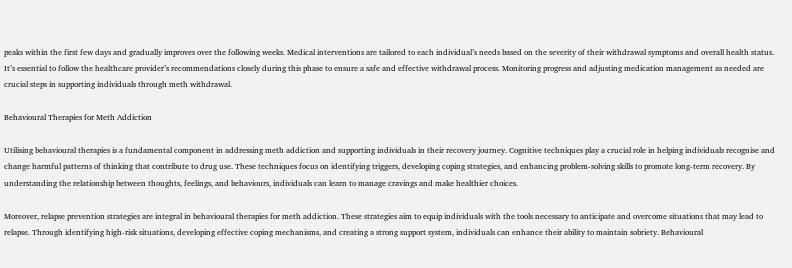peaks within the first few days and gradually improves over the following weeks. Medical interventions are tailored to each individual’s needs based on the severity of their withdrawal symptoms and overall health status. It’s essential to follow the healthcare provider’s recommendations closely during this phase to ensure a safe and effective withdrawal process. Monitoring progress and adjusting medication management as needed are crucial steps in supporting individuals through meth withdrawal.

Behavioural Therapies for Meth Addiction

Utilising behavioural therapies is a fundamental component in addressing meth addiction and supporting individuals in their recovery journey. Cognitive techniques play a crucial role in helping individuals recognise and change harmful patterns of thinking that contribute to drug use. These techniques focus on identifying triggers, developing coping strategies, and enhancing problem-solving skills to promote long-term recovery. By understanding the relationship between thoughts, feelings, and behaviours, individuals can learn to manage cravings and make healthier choices.

Moreover, relapse prevention strategies are integral in behavioural therapies for meth addiction. These strategies aim to equip individuals with the tools necessary to anticipate and overcome situations that may lead to relapse. Through identifying high-risk situations, developing effective coping mechanisms, and creating a strong support system, individuals can enhance their ability to maintain sobriety. Behavioural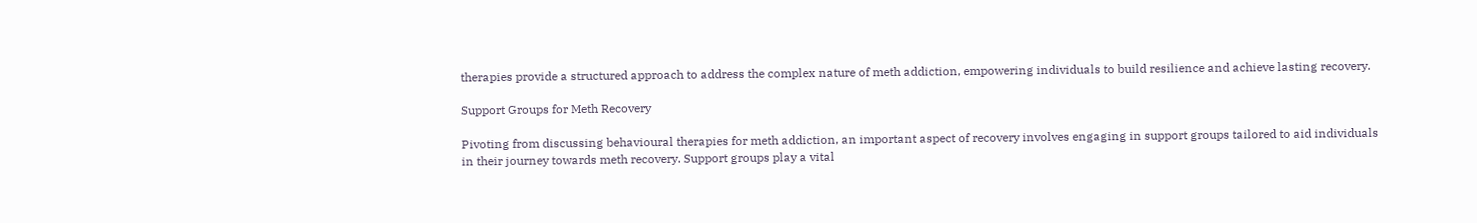therapies provide a structured approach to address the complex nature of meth addiction, empowering individuals to build resilience and achieve lasting recovery.

Support Groups for Meth Recovery

Pivoting from discussing behavioural therapies for meth addiction, an important aspect of recovery involves engaging in support groups tailored to aid individuals in their journey towards meth recovery. Support groups play a vital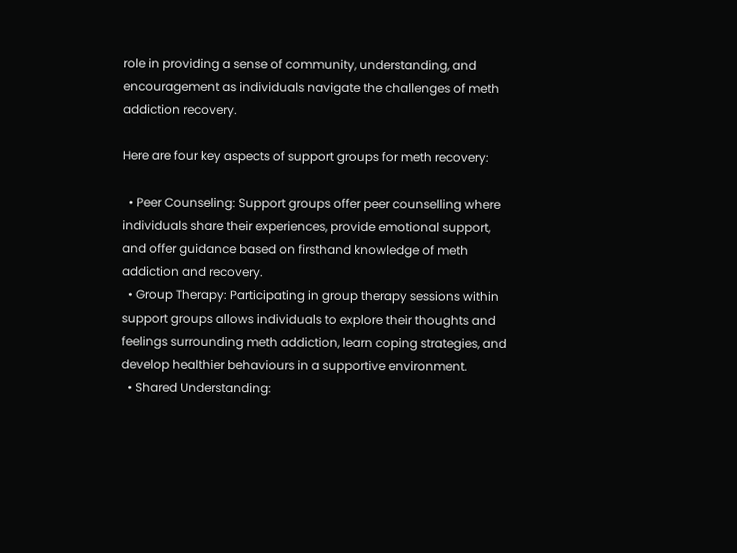role in providing a sense of community, understanding, and encouragement as individuals navigate the challenges of meth addiction recovery.

Here are four key aspects of support groups for meth recovery:

  • Peer Counseling: Support groups offer peer counselling where individuals share their experiences, provide emotional support, and offer guidance based on firsthand knowledge of meth addiction and recovery.
  • Group Therapy: Participating in group therapy sessions within support groups allows individuals to explore their thoughts and feelings surrounding meth addiction, learn coping strategies, and develop healthier behaviours in a supportive environment.
  • Shared Understanding: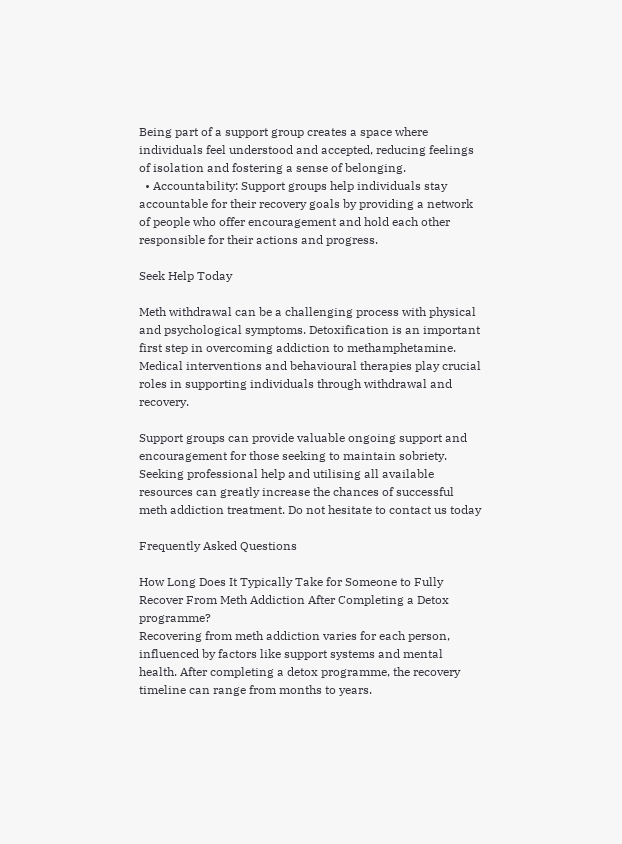Being part of a support group creates a space where individuals feel understood and accepted, reducing feelings of isolation and fostering a sense of belonging.
  • Accountability: Support groups help individuals stay accountable for their recovery goals by providing a network of people who offer encouragement and hold each other responsible for their actions and progress.

Seek Help Today

Meth withdrawal can be a challenging process with physical and psychological symptoms. Detoxification is an important first step in overcoming addiction to methamphetamine. Medical interventions and behavioural therapies play crucial roles in supporting individuals through withdrawal and recovery.

Support groups can provide valuable ongoing support and encouragement for those seeking to maintain sobriety. Seeking professional help and utilising all available resources can greatly increase the chances of successful meth addiction treatment. Do not hesitate to contact us today

Frequently Asked Questions

How Long Does It Typically Take for Someone to Fully Recover From Meth Addiction After Completing a Detox programme?
Recovering from meth addiction varies for each person, influenced by factors like support systems and mental health. After completing a detox programme, the recovery timeline can range from months to years.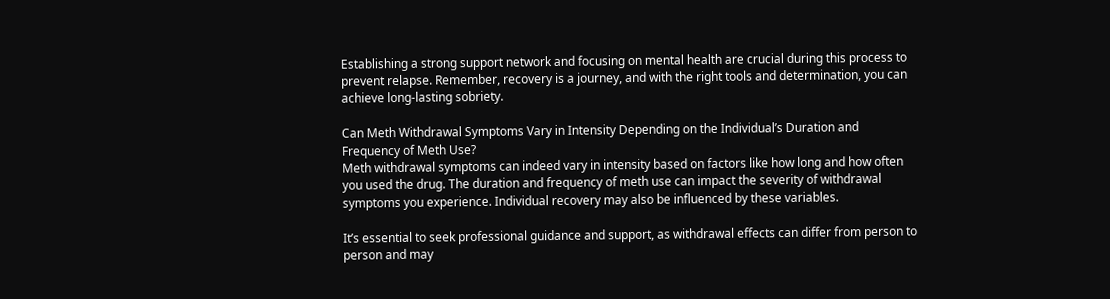Establishing a strong support network and focusing on mental health are crucial during this process to prevent relapse. Remember, recovery is a journey, and with the right tools and determination, you can achieve long-lasting sobriety.

Can Meth Withdrawal Symptoms Vary in Intensity Depending on the Individual’s Duration and Frequency of Meth Use?
Meth withdrawal symptoms can indeed vary in intensity based on factors like how long and how often you used the drug. The duration and frequency of meth use can impact the severity of withdrawal symptoms you experience. Individual recovery may also be influenced by these variables.

It’s essential to seek professional guidance and support, as withdrawal effects can differ from person to person and may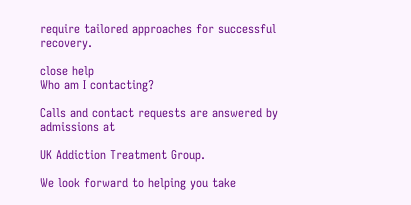require tailored approaches for successful recovery.

close help
Who am I contacting?

Calls and contact requests are answered by admissions at

UK Addiction Treatment Group.

We look forward to helping you take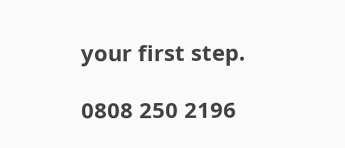your first step.

0808 250 2196